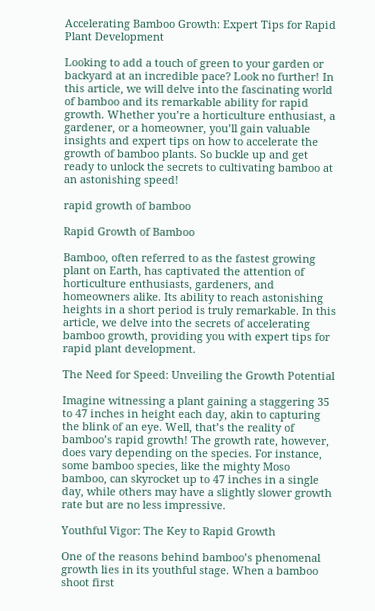Accelerating Bamboo Growth: Expert Tips for Rapid Plant Development

Looking to add a touch of green to your garden or backyard at an incredible pace? Look no further! In this article, we will delve into the fascinating world of bamboo and its remarkable ability for rapid growth. Whether you’re a horticulture enthusiast, a gardener, or a homeowner, you’ll gain valuable insights and expert tips on how to accelerate the growth of bamboo plants. So buckle up and get ready to unlock the secrets to cultivating bamboo at an astonishing speed!

rapid growth of bamboo

Rapid Growth of Bamboo

Bamboo, often referred to as the fastest growing plant on Earth, has captivated the attention of horticulture enthusiasts, gardeners, and homeowners alike. Its ability to reach astonishing heights in a short period is truly remarkable. In this article, we delve into the secrets of accelerating bamboo growth, providing you with expert tips for rapid plant development.

The Need for Speed: Unveiling the Growth Potential

Imagine witnessing a plant gaining a staggering 35 to 47 inches in height each day, akin to capturing the blink of an eye. Well, that’s the reality of bamboo’s rapid growth! The growth rate, however, does vary depending on the species. For instance, some bamboo species, like the mighty Moso bamboo, can skyrocket up to 47 inches in a single day, while others may have a slightly slower growth rate but are no less impressive.

Youthful Vigor: The Key to Rapid Growth

One of the reasons behind bamboo’s phenomenal growth lies in its youthful stage. When a bamboo shoot first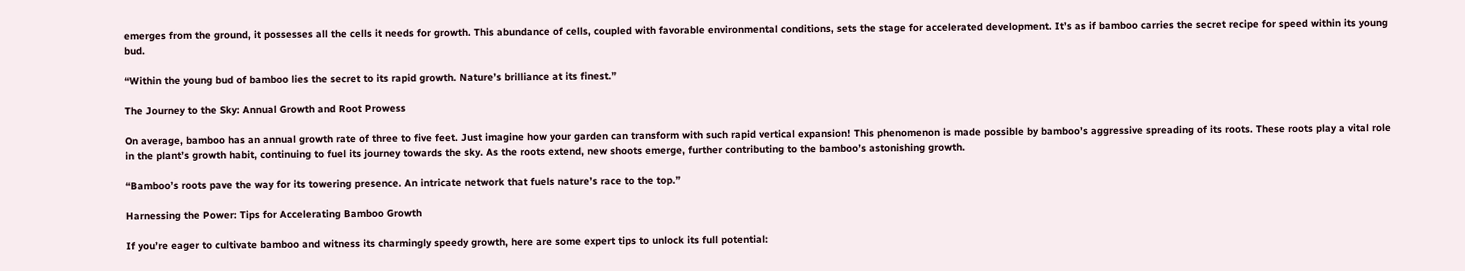emerges from the ground, it possesses all the cells it needs for growth. This abundance of cells, coupled with favorable environmental conditions, sets the stage for accelerated development. It’s as if bamboo carries the secret recipe for speed within its young bud.

“Within the young bud of bamboo lies the secret to its rapid growth. Nature’s brilliance at its finest.”

The Journey to the Sky: Annual Growth and Root Prowess

On average, bamboo has an annual growth rate of three to five feet. Just imagine how your garden can transform with such rapid vertical expansion! This phenomenon is made possible by bamboo’s aggressive spreading of its roots. These roots play a vital role in the plant’s growth habit, continuing to fuel its journey towards the sky. As the roots extend, new shoots emerge, further contributing to the bamboo’s astonishing growth.

“Bamboo’s roots pave the way for its towering presence. An intricate network that fuels nature’s race to the top.”

Harnessing the Power: Tips for Accelerating Bamboo Growth

If you’re eager to cultivate bamboo and witness its charmingly speedy growth, here are some expert tips to unlock its full potential: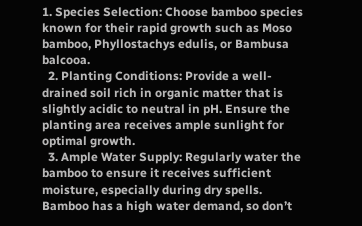1. Species Selection: Choose bamboo species known for their rapid growth such as Moso bamboo, Phyllostachys edulis, or Bambusa balcooa.
  2. Planting Conditions: Provide a well-drained soil rich in organic matter that is slightly acidic to neutral in pH. Ensure the planting area receives ample sunlight for optimal growth.
  3. Ample Water Supply: Regularly water the bamboo to ensure it receives sufficient moisture, especially during dry spells. Bamboo has a high water demand, so don’t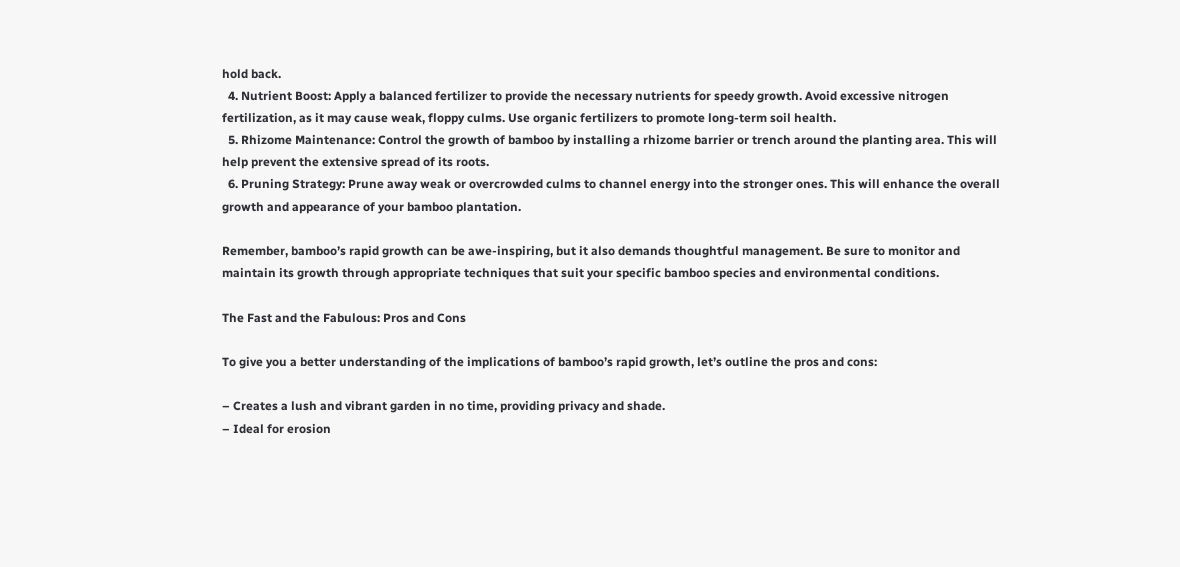hold back.
  4. Nutrient Boost: Apply a balanced fertilizer to provide the necessary nutrients for speedy growth. Avoid excessive nitrogen fertilization, as it may cause weak, floppy culms. Use organic fertilizers to promote long-term soil health.
  5. Rhizome Maintenance: Control the growth of bamboo by installing a rhizome barrier or trench around the planting area. This will help prevent the extensive spread of its roots.
  6. Pruning Strategy: Prune away weak or overcrowded culms to channel energy into the stronger ones. This will enhance the overall growth and appearance of your bamboo plantation.

Remember, bamboo’s rapid growth can be awe-inspiring, but it also demands thoughtful management. Be sure to monitor and maintain its growth through appropriate techniques that suit your specific bamboo species and environmental conditions.

The Fast and the Fabulous: Pros and Cons

To give you a better understanding of the implications of bamboo’s rapid growth, let’s outline the pros and cons:

– Creates a lush and vibrant garden in no time, providing privacy and shade.
– Ideal for erosion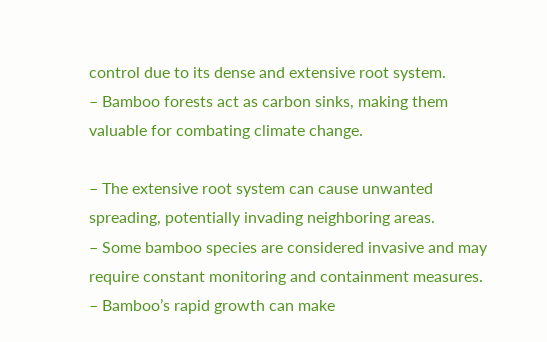control due to its dense and extensive root system.
– Bamboo forests act as carbon sinks, making them valuable for combating climate change.

– The extensive root system can cause unwanted spreading, potentially invading neighboring areas.
– Some bamboo species are considered invasive and may require constant monitoring and containment measures.
– Bamboo’s rapid growth can make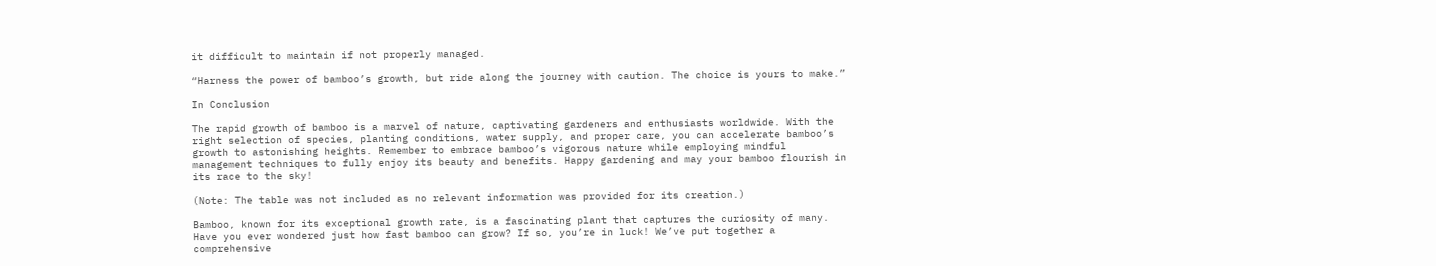it difficult to maintain if not properly managed.

“Harness the power of bamboo’s growth, but ride along the journey with caution. The choice is yours to make.”

In Conclusion

The rapid growth of bamboo is a marvel of nature, captivating gardeners and enthusiasts worldwide. With the right selection of species, planting conditions, water supply, and proper care, you can accelerate bamboo’s growth to astonishing heights. Remember to embrace bamboo’s vigorous nature while employing mindful management techniques to fully enjoy its beauty and benefits. Happy gardening and may your bamboo flourish in its race to the sky!

(Note: The table was not included as no relevant information was provided for its creation.)

Bamboo, known for its exceptional growth rate, is a fascinating plant that captures the curiosity of many. Have you ever wondered just how fast bamboo can grow? If so, you’re in luck! We’ve put together a comprehensive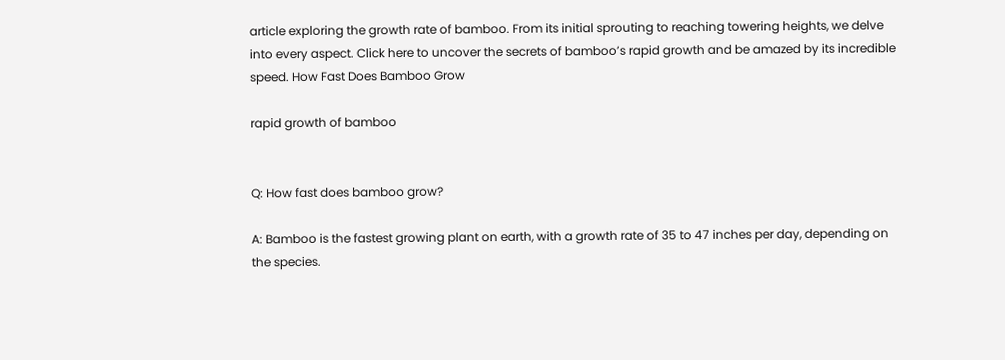article exploring the growth rate of bamboo. From its initial sprouting to reaching towering heights, we delve into every aspect. Click here to uncover the secrets of bamboo’s rapid growth and be amazed by its incredible speed. How Fast Does Bamboo Grow

rapid growth of bamboo


Q: How fast does bamboo grow?

A: Bamboo is the fastest growing plant on earth, with a growth rate of 35 to 47 inches per day, depending on the species.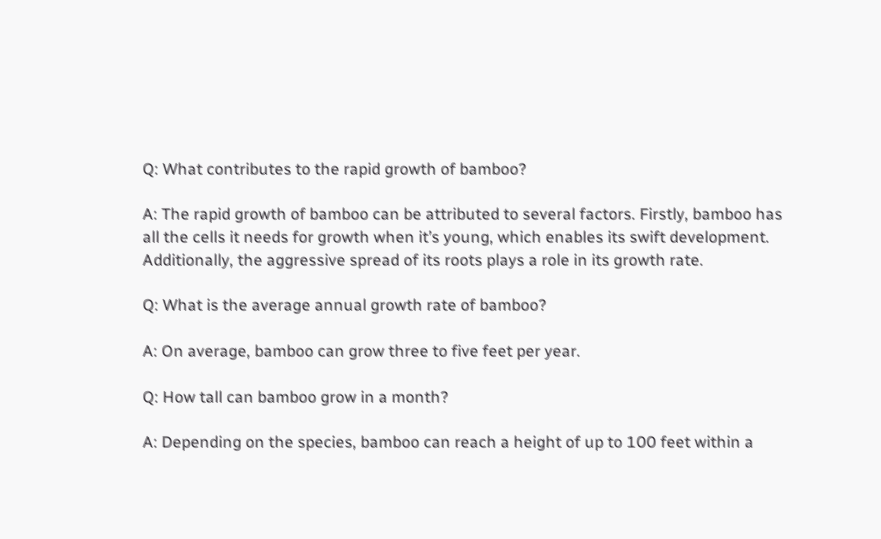Q: What contributes to the rapid growth of bamboo?

A: The rapid growth of bamboo can be attributed to several factors. Firstly, bamboo has all the cells it needs for growth when it’s young, which enables its swift development. Additionally, the aggressive spread of its roots plays a role in its growth rate.

Q: What is the average annual growth rate of bamboo?

A: On average, bamboo can grow three to five feet per year.

Q: How tall can bamboo grow in a month?

A: Depending on the species, bamboo can reach a height of up to 100 feet within a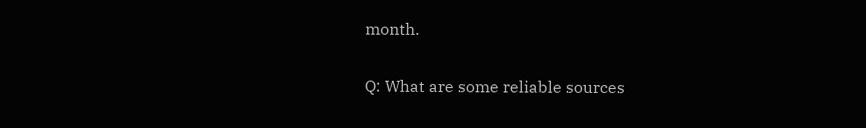month.

Q: What are some reliable sources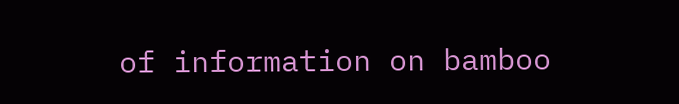of information on bamboo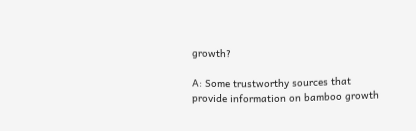growth?

A: Some trustworthy sources that provide information on bamboo growth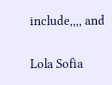include,,,, and

Lola Sofia